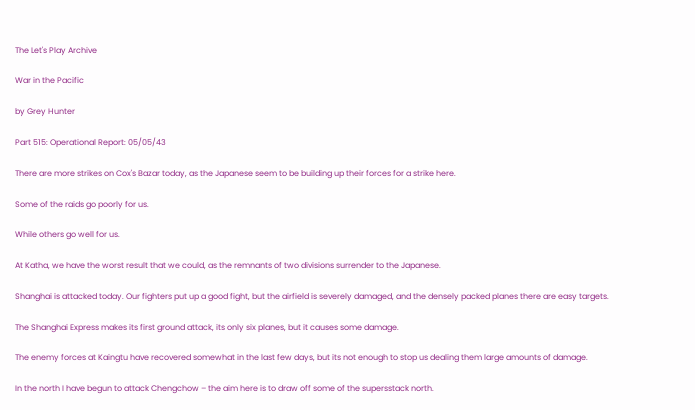The Let's Play Archive

War in the Pacific

by Grey Hunter

Part 515: Operational Report: 05/05/43

There are more strikes on Cox's Bazar today, as the Japanese seem to be building up their forces for a strike here.

Some of the raids go poorly for us.

While others go well for us.

At Katha, we have the worst result that we could, as the remnants of two divisions surrender to the Japanese.

Shanghai is attacked today. Our fighters put up a good fight, but the airfield is severely damaged, and the densely packed planes there are easy targets.

The Shanghai Express makes its first ground attack, its only six planes, but it causes some damage.

The enemy forces at Kaingtu have recovered somewhat in the last few days, but its not enough to stop us dealing them large amounts of damage.

In the north I have begun to attack Chengchow – the aim here is to draw off some of the supersstack north.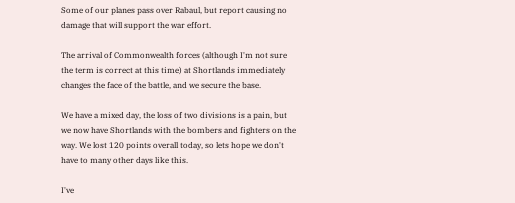Some of our planes pass over Rabaul, but report causing no damage that will support the war effort.

The arrival of Commonwealth forces (although I'm not sure the term is correct at this time) at Shortlands immediately changes the face of the battle, and we secure the base.

We have a mixed day, the loss of two divisions is a pain, but we now have Shortlands with the bombers and fighters on the way. We lost 120 points overall today, so lets hope we don't have to many other days like this.

I've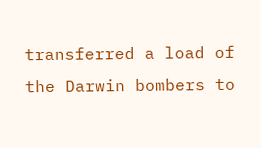transferred a load of the Darwin bombers to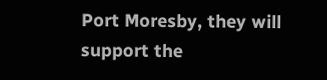Port Moresby, they will support the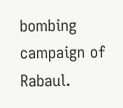bombing campaign of Rabaul.